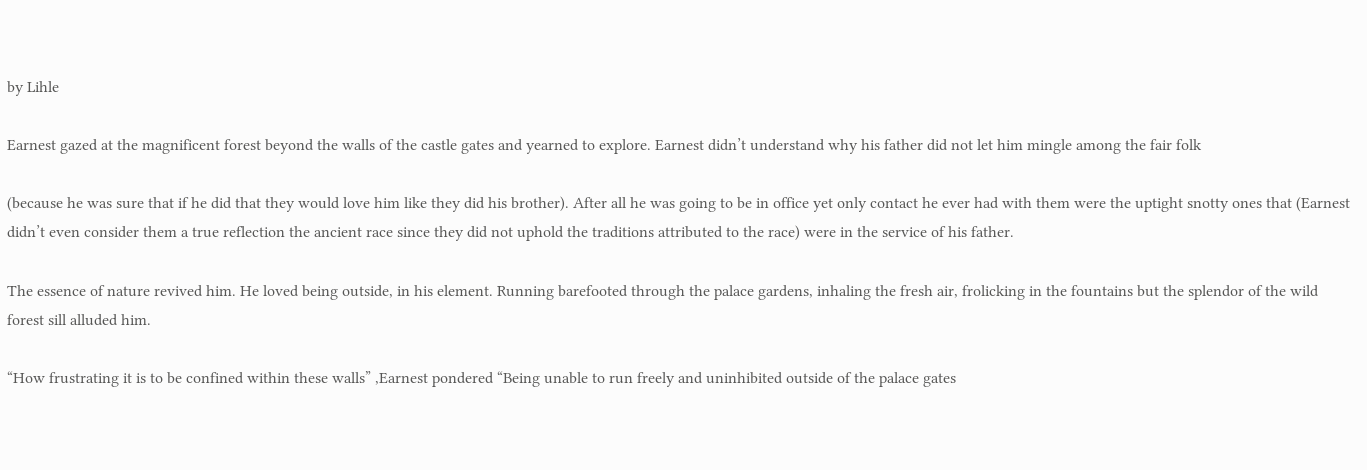by Lihle

Earnest gazed at the magnificent forest beyond the walls of the castle gates and yearned to explore. Earnest didn’t understand why his father did not let him mingle among the fair folk

(because he was sure that if he did that they would love him like they did his brother). After all he was going to be in office yet only contact he ever had with them were the uptight snotty ones that (Earnest didn’t even consider them a true reflection the ancient race since they did not uphold the traditions attributed to the race) were in the service of his father.

The essence of nature revived him. He loved being outside, in his element. Running barefooted through the palace gardens, inhaling the fresh air, frolicking in the fountains but the splendor of the wild forest sill alluded him.

“How frustrating it is to be confined within these walls” ,Earnest pondered “Being unable to run freely and uninhibited outside of the palace gates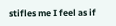stifles me I feel as if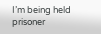I’m being held prisoner